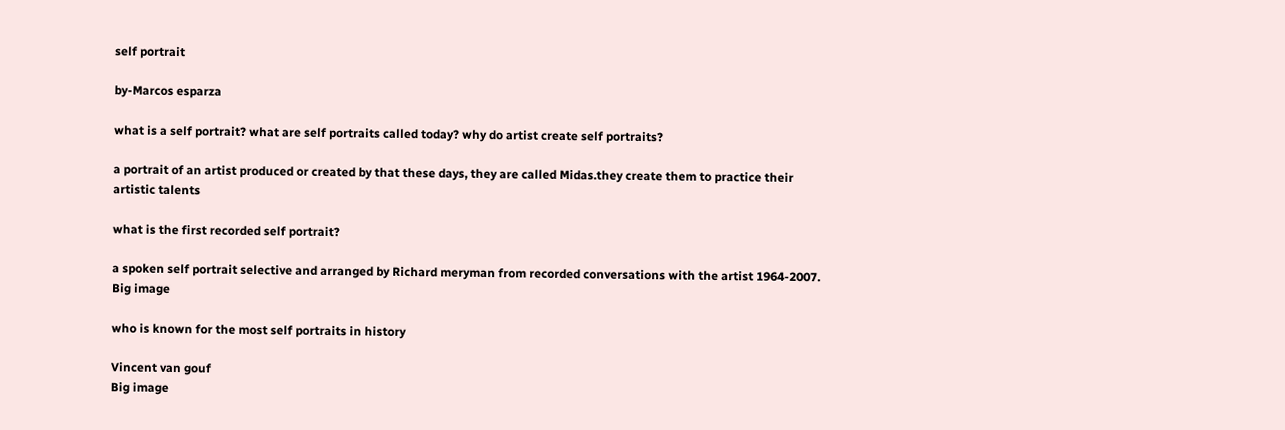self portrait

by-Marcos esparza

what is a self portrait? what are self portraits called today? why do artist create self portraits?

a portrait of an artist produced or created by that these days, they are called Midas.they create them to practice their artistic talents

what is the first recorded self portrait?

a spoken self portrait selective and arranged by Richard meryman from recorded conversations with the artist 1964-2007.
Big image

who is known for the most self portraits in history

Vincent van gouf
Big image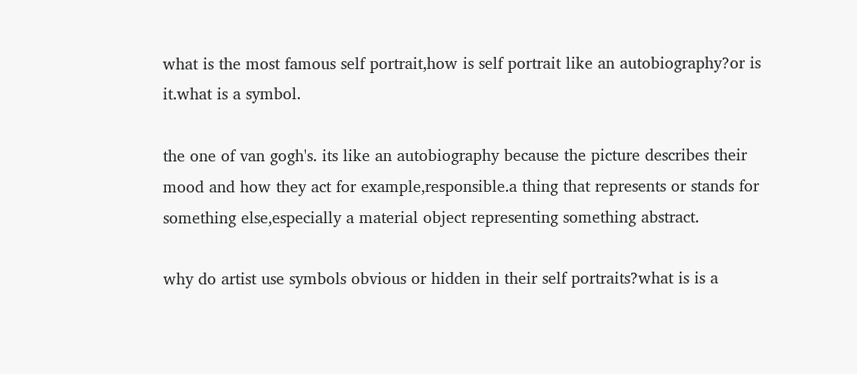what is the most famous self portrait,how is self portrait like an autobiography?or is it.what is a symbol.

the one of van gogh's. its like an autobiography because the picture describes their mood and how they act for example,responsible.a thing that represents or stands for something else,especially a material object representing something abstract.

why do artist use symbols obvious or hidden in their self portraits?what is is a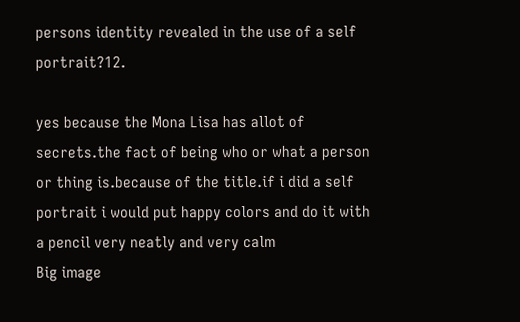persons identity revealed in the use of a self portrait?12.

yes because the Mona Lisa has allot of secrets.the fact of being who or what a person or thing is.because of the title.if i did a self portrait i would put happy colors and do it with a pencil very neatly and very calm
Big image